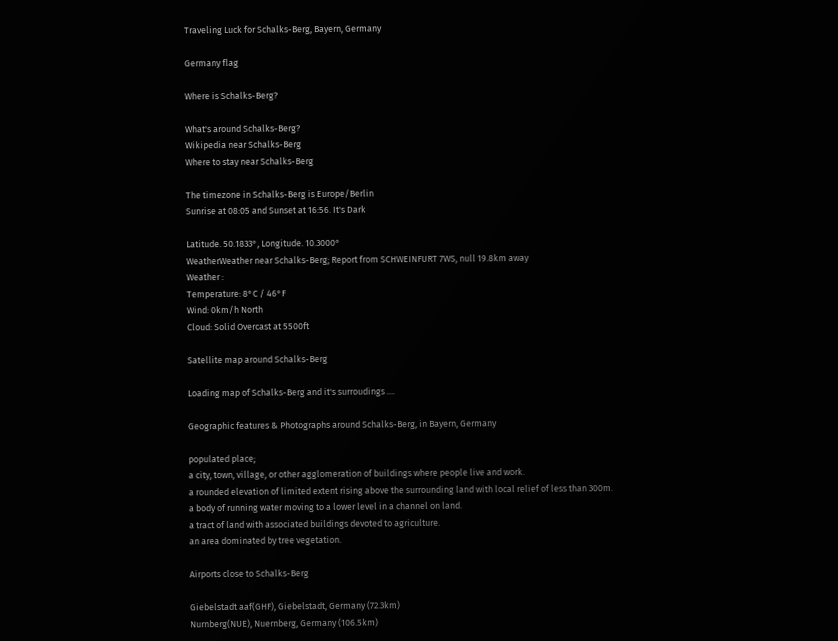Traveling Luck for Schalks-Berg, Bayern, Germany

Germany flag

Where is Schalks-Berg?

What's around Schalks-Berg?
Wikipedia near Schalks-Berg
Where to stay near Schalks-Berg

The timezone in Schalks-Berg is Europe/Berlin
Sunrise at 08:05 and Sunset at 16:56. It's Dark

Latitude. 50.1833°, Longitude. 10.3000°
WeatherWeather near Schalks-Berg; Report from SCHWEINFURT 7WS, null 19.8km away
Weather :
Temperature: 8°C / 46°F
Wind: 0km/h North
Cloud: Solid Overcast at 5500ft

Satellite map around Schalks-Berg

Loading map of Schalks-Berg and it's surroudings ....

Geographic features & Photographs around Schalks-Berg, in Bayern, Germany

populated place;
a city, town, village, or other agglomeration of buildings where people live and work.
a rounded elevation of limited extent rising above the surrounding land with local relief of less than 300m.
a body of running water moving to a lower level in a channel on land.
a tract of land with associated buildings devoted to agriculture.
an area dominated by tree vegetation.

Airports close to Schalks-Berg

Giebelstadt aaf(GHF), Giebelstadt, Germany (72.3km)
Nurnberg(NUE), Nuernberg, Germany (106.5km)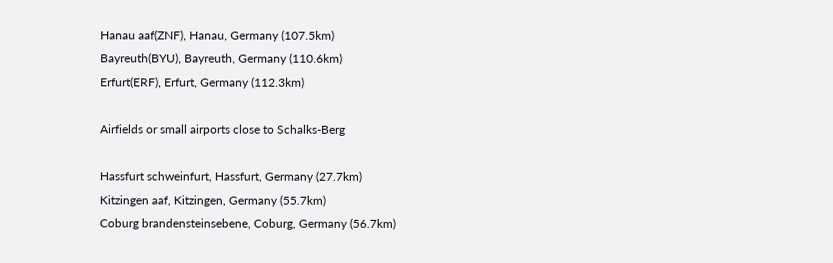Hanau aaf(ZNF), Hanau, Germany (107.5km)
Bayreuth(BYU), Bayreuth, Germany (110.6km)
Erfurt(ERF), Erfurt, Germany (112.3km)

Airfields or small airports close to Schalks-Berg

Hassfurt schweinfurt, Hassfurt, Germany (27.7km)
Kitzingen aaf, Kitzingen, Germany (55.7km)
Coburg brandensteinsebene, Coburg, Germany (56.7km)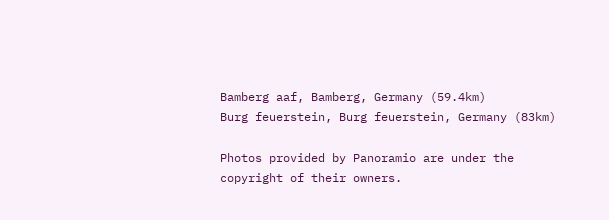Bamberg aaf, Bamberg, Germany (59.4km)
Burg feuerstein, Burg feuerstein, Germany (83km)

Photos provided by Panoramio are under the copyright of their owners.